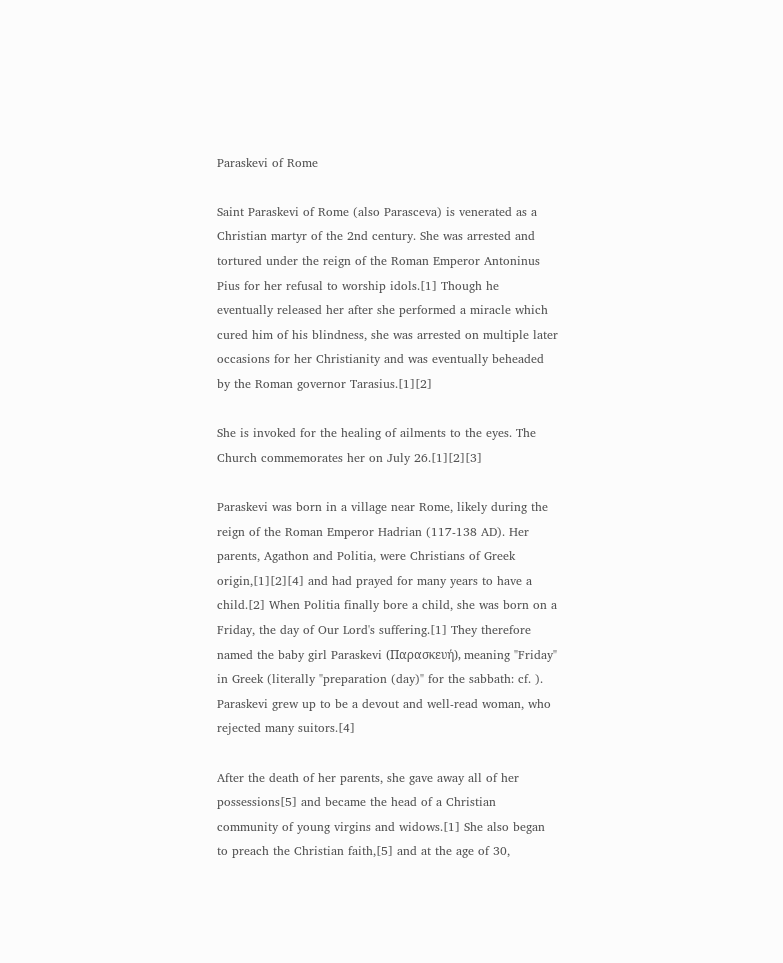Paraskevi of Rome

Saint Paraskevi of Rome (also Parasceva) is venerated as a Christian martyr of the 2nd century. She was arrested and tortured under the reign of the Roman Emperor Antoninus Pius for her refusal to worship idols.[1] Though he eventually released her after she performed a miracle which cured him of his blindness, she was arrested on multiple later occasions for her Christianity and was eventually beheaded by the Roman governor Tarasius.[1][2]

She is invoked for the healing of ailments to the eyes. The Church commemorates her on July 26.[1][2][3]

Paraskevi was born in a village near Rome, likely during the reign of the Roman Emperor Hadrian (117-138 AD). Her parents, Agathon and Politia, were Christians of Greek origin,[1][2][4] and had prayed for many years to have a child.[2] When Politia finally bore a child, she was born on a Friday, the day of Our Lord's suffering.[1] They therefore named the baby girl Paraskevi (Παρασκευή), meaning "Friday" in Greek (literally "preparation (day)" for the sabbath: cf. ). Paraskevi grew up to be a devout and well-read woman, who rejected many suitors.[4]

After the death of her parents, she gave away all of her possessions[5] and became the head of a Christian community of young virgins and widows.[1] She also began to preach the Christian faith,[5] and at the age of 30,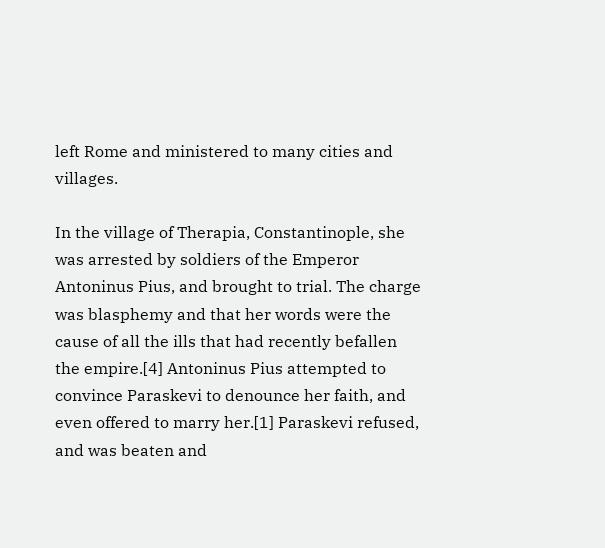left Rome and ministered to many cities and villages.

In the village of Therapia, Constantinople, she was arrested by soldiers of the Emperor Antoninus Pius, and brought to trial. The charge was blasphemy and that her words were the cause of all the ills that had recently befallen the empire.[4] Antoninus Pius attempted to convince Paraskevi to denounce her faith, and even offered to marry her.[1] Paraskevi refused, and was beaten and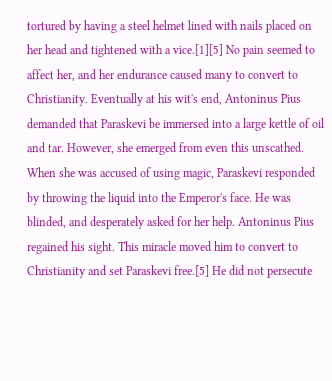tortured by having a steel helmet lined with nails placed on her head and tightened with a vice.[1][5] No pain seemed to affect her, and her endurance caused many to convert to Christianity. Eventually at his wit's end, Antoninus Pius demanded that Paraskevi be immersed into a large kettle of oil and tar. However, she emerged from even this unscathed. When she was accused of using magic, Paraskevi responded by throwing the liquid into the Emperor's face. He was blinded, and desperately asked for her help. Antoninus Pius regained his sight. This miracle moved him to convert to Christianity and set Paraskevi free.[5] He did not persecute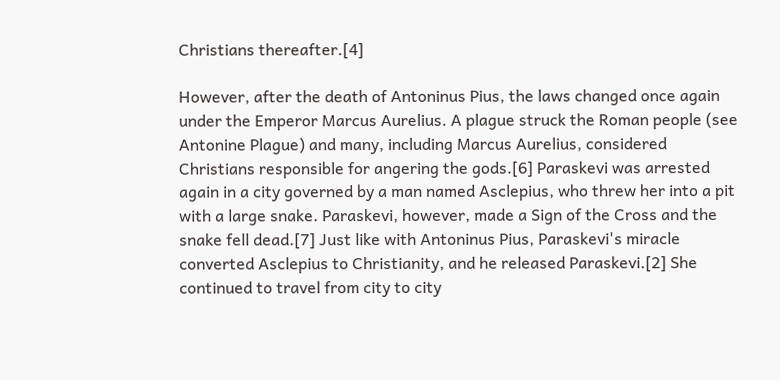Christians thereafter.[4]

However, after the death of Antoninus Pius, the laws changed once again under the Emperor Marcus Aurelius. A plague struck the Roman people (see Antonine Plague) and many, including Marcus Aurelius, considered Christians responsible for angering the gods.[6] Paraskevi was arrested again in a city governed by a man named Asclepius, who threw her into a pit with a large snake. Paraskevi, however, made a Sign of the Cross and the snake fell dead.[7] Just like with Antoninus Pius, Paraskevi's miracle converted Asclepius to Christianity, and he released Paraskevi.[2] She continued to travel from city to city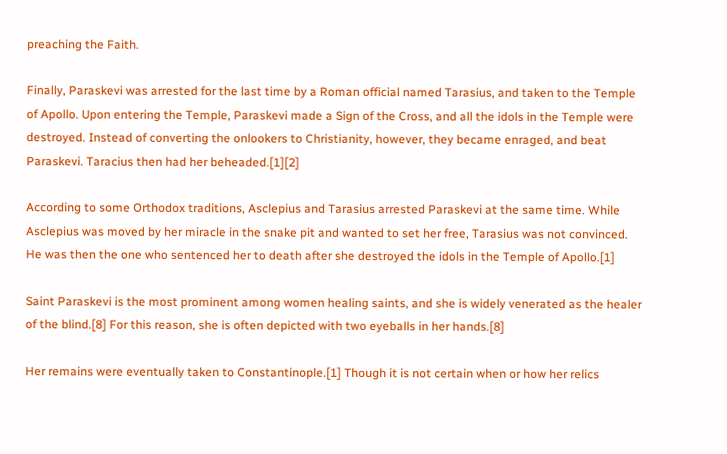preaching the Faith.

Finally, Paraskevi was arrested for the last time by a Roman official named Tarasius, and taken to the Temple of Apollo. Upon entering the Temple, Paraskevi made a Sign of the Cross, and all the idols in the Temple were destroyed. Instead of converting the onlookers to Christianity, however, they became enraged, and beat Paraskevi. Taracius then had her beheaded.[1][2]

According to some Orthodox traditions, Asclepius and Tarasius arrested Paraskevi at the same time. While Asclepius was moved by her miracle in the snake pit and wanted to set her free, Tarasius was not convinced. He was then the one who sentenced her to death after she destroyed the idols in the Temple of Apollo.[1]

Saint Paraskevi is the most prominent among women healing saints, and she is widely venerated as the healer of the blind.[8] For this reason, she is often depicted with two eyeballs in her hands.[8]

Her remains were eventually taken to Constantinople.[1] Though it is not certain when or how her relics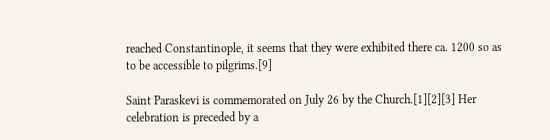reached Constantinople, it seems that they were exhibited there ca. 1200 so as to be accessible to pilgrims.[9]

Saint Paraskevi is commemorated on July 26 by the Church.[1][2][3] Her celebration is preceded by a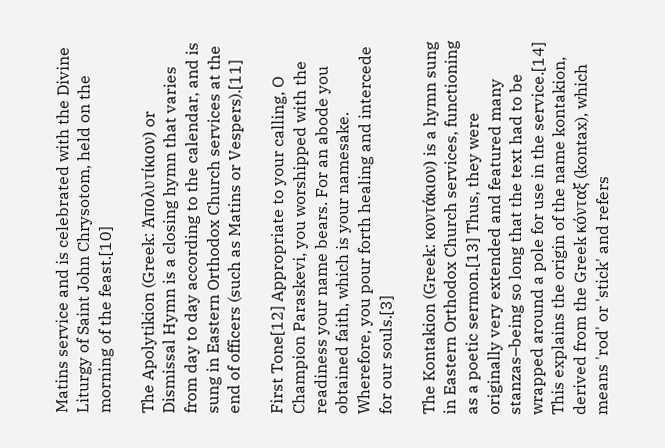Matins service and is celebrated with the Divine Liturgy of Saint John Chrysotom, held on the morning of the feast.[10]

The Apolytikion (Greek: Ἀπολυτίκιον) or Dismissal Hymn is a closing hymn that varies from day to day according to the calendar, and is sung in Eastern Orthodox Church services at the end of officers (such as Matins or Vespers).[11]

First Tone[12] Appropriate to your calling, O Champion Paraskevi, you worshipped with the readiness your name bears. For an abode you obtained faith, which is your namesake. Wherefore, you pour forth healing and intercede for our souls.[3]

The Kontakion (Greek: κοντάκιον) is a hymn sung in Eastern Orthodox Church services, functioning as a poetic sermon.[13] Thus, they were originally very extended and featured many stanzas–being so long that the text had to be wrapped around a pole for use in the service.[14] This explains the origin of the name kontakion, derived from the Greek κόνταξ (kontax), which means 'rod' or 'stick' and refers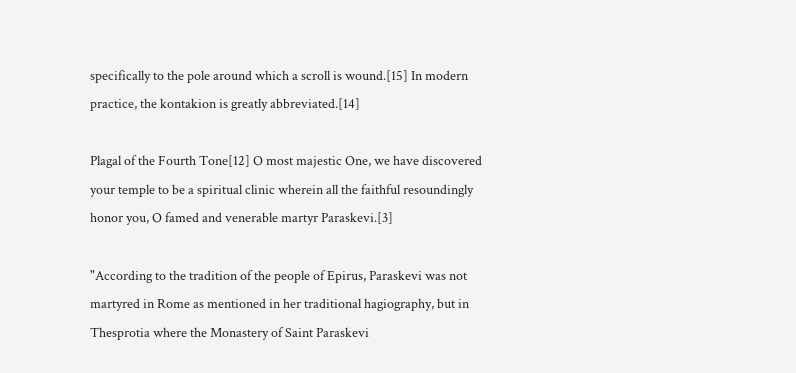specifically to the pole around which a scroll is wound.[15] In modern practice, the kontakion is greatly abbreviated.[14]

Plagal of the Fourth Tone[12] O most majestic One, we have discovered your temple to be a spiritual clinic wherein all the faithful resoundingly honor you, O famed and venerable martyr Paraskevi.[3]

"According to the tradition of the people of Epirus, Paraskevi was not martyred in Rome as mentioned in her traditional hagiography, but in Thesprotia where the Monastery of Saint Paraskevi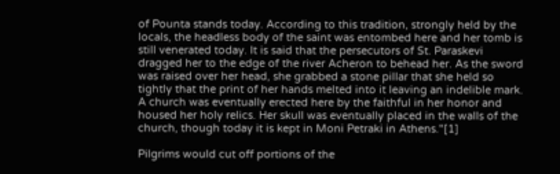of Pounta stands today. According to this tradition, strongly held by the locals, the headless body of the saint was entombed here and her tomb is still venerated today. It is said that the persecutors of St. Paraskevi dragged her to the edge of the river Acheron to behead her. As the sword was raised over her head, she grabbed a stone pillar that she held so tightly that the print of her hands melted into it leaving an indelible mark. A church was eventually erected here by the faithful in her honor and housed her holy relics. Her skull was eventually placed in the walls of the church, though today it is kept in Moni Petraki in Athens."[1]

Pilgrims would cut off portions of the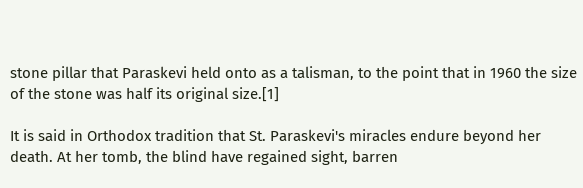stone pillar that Paraskevi held onto as a talisman, to the point that in 1960 the size of the stone was half its original size.[1]

It is said in Orthodox tradition that St. Paraskevi's miracles endure beyond her death. At her tomb, the blind have regained sight, barren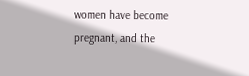women have become pregnant, and the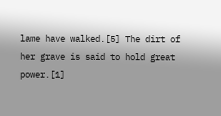lame have walked.[5] The dirt of her grave is said to hold great power.[1]